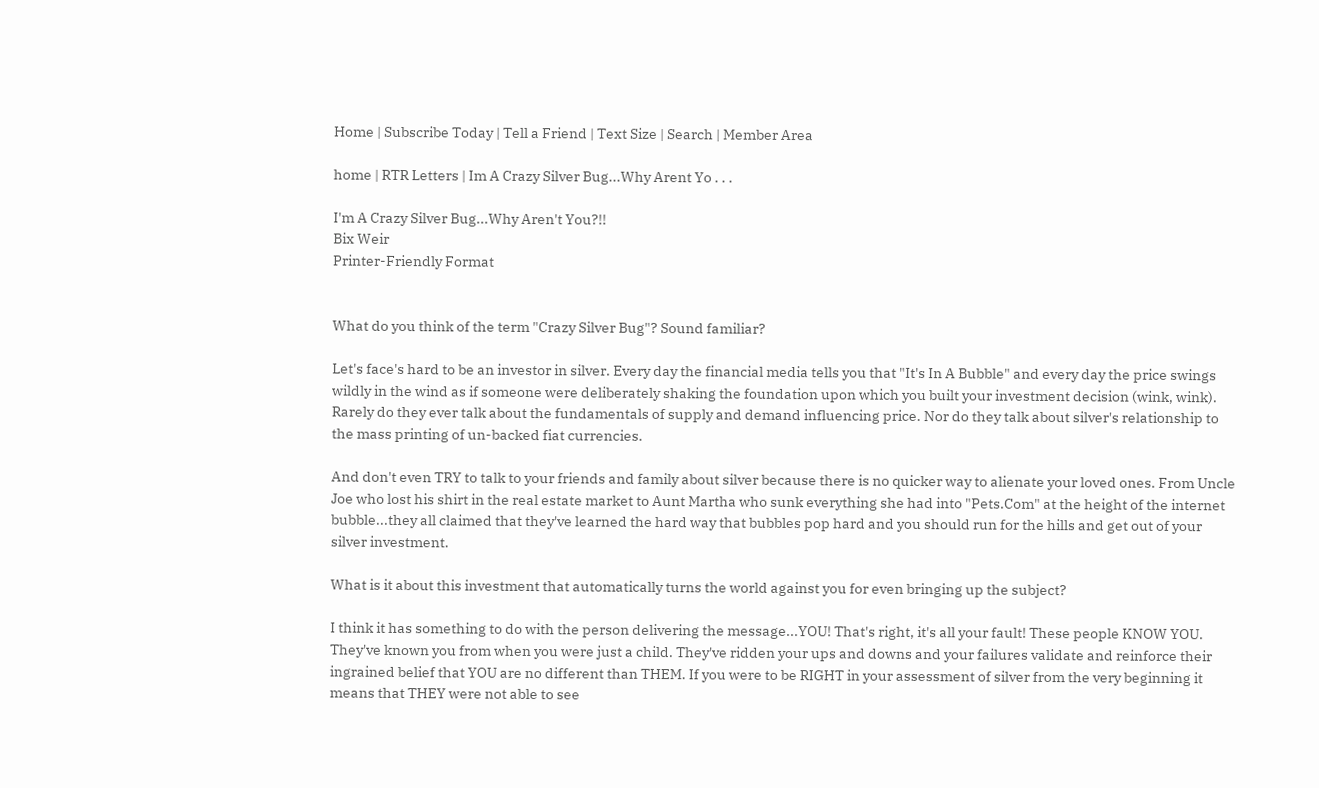Home | Subscribe Today | Tell a Friend | Text Size | Search | Member Area

home | RTR Letters | Im A Crazy Silver Bug...Why Arent Yo . . .

I'm A Crazy Silver Bug...Why Aren't You?!!
Bix Weir
Printer-Friendly Format


What do you think of the term "Crazy Silver Bug"? Sound familiar?

Let's face's hard to be an investor in silver. Every day the financial media tells you that "It's In A Bubble" and every day the price swings wildly in the wind as if someone were deliberately shaking the foundation upon which you built your investment decision (wink, wink). Rarely do they ever talk about the fundamentals of supply and demand influencing price. Nor do they talk about silver's relationship to the mass printing of un-backed fiat currencies.

And don't even TRY to talk to your friends and family about silver because there is no quicker way to alienate your loved ones. From Uncle Joe who lost his shirt in the real estate market to Aunt Martha who sunk everything she had into "Pets.Com" at the height of the internet bubble...they all claimed that they've learned the hard way that bubbles pop hard and you should run for the hills and get out of your silver investment.

What is it about this investment that automatically turns the world against you for even bringing up the subject?

I think it has something to do with the person delivering the message...YOU! That's right, it's all your fault! These people KNOW YOU. They've known you from when you were just a child. They've ridden your ups and downs and your failures validate and reinforce their ingrained belief that YOU are no different than THEM. If you were to be RIGHT in your assessment of silver from the very beginning it means that THEY were not able to see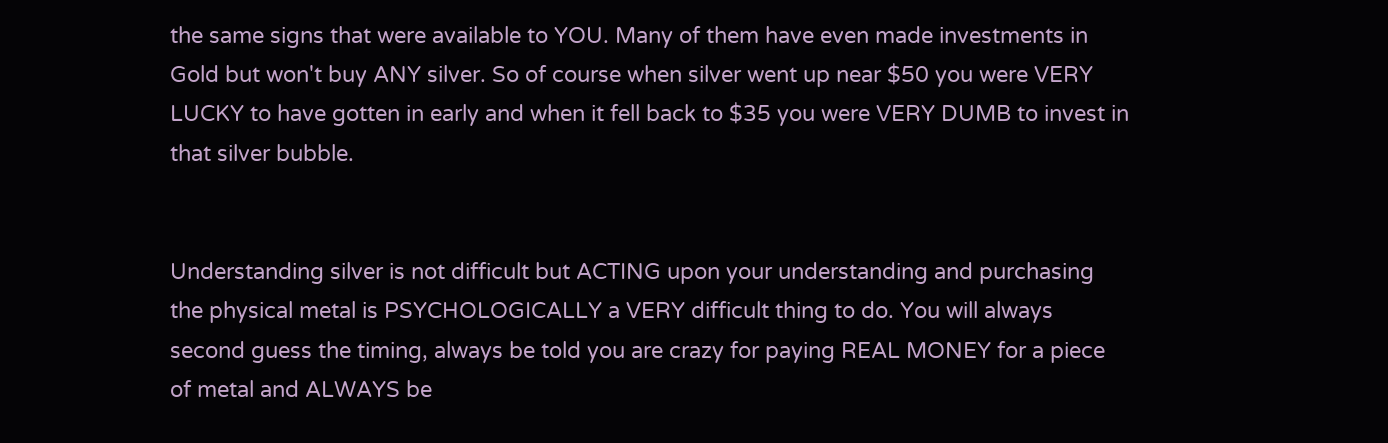the same signs that were available to YOU. Many of them have even made investments in Gold but won't buy ANY silver. So of course when silver went up near $50 you were VERY LUCKY to have gotten in early and when it fell back to $35 you were VERY DUMB to invest in that silver bubble.


Understanding silver is not difficult but ACTING upon your understanding and purchasing the physical metal is PSYCHOLOGICALLY a VERY difficult thing to do. You will always second guess the timing, always be told you are crazy for paying REAL MONEY for a piece of metal and ALWAYS be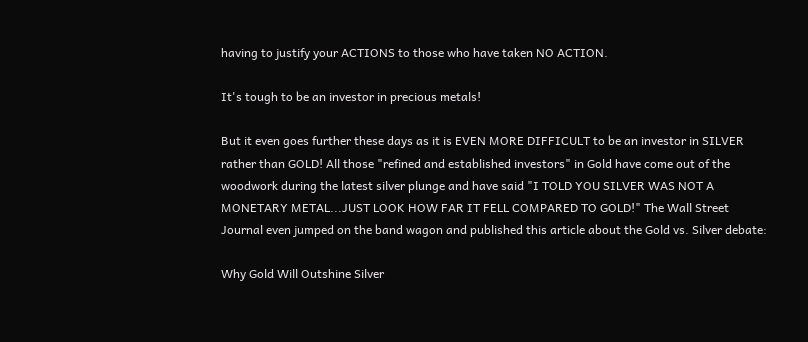having to justify your ACTIONS to those who have taken NO ACTION.

It's tough to be an investor in precious metals!

But it even goes further these days as it is EVEN MORE DIFFICULT to be an investor in SILVER rather than GOLD! All those "refined and established investors" in Gold have come out of the woodwork during the latest silver plunge and have said "I TOLD YOU SILVER WAS NOT A MONETARY METAL...JUST LOOK HOW FAR IT FELL COMPARED TO GOLD!" The Wall Street Journal even jumped on the band wagon and published this article about the Gold vs. Silver debate:

Why Gold Will Outshine Silver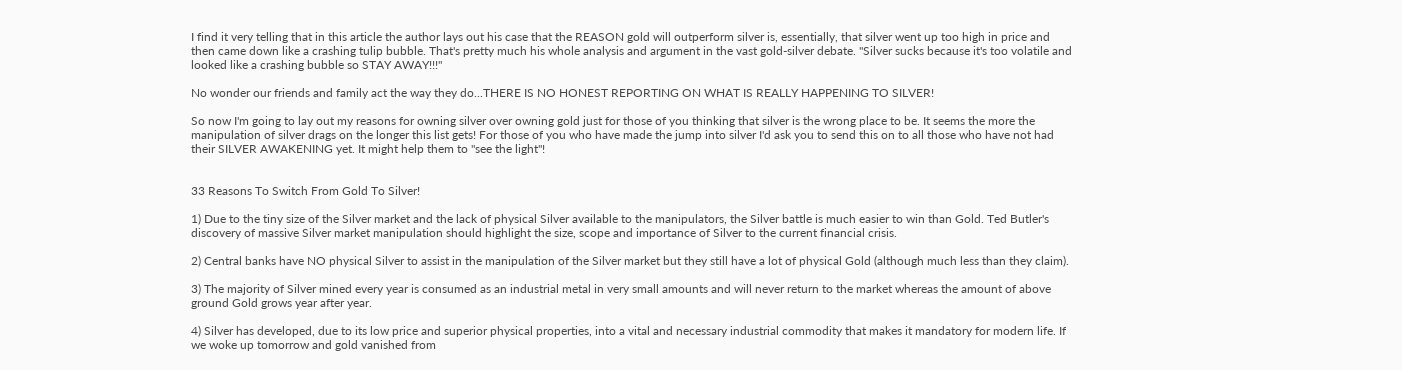I find it very telling that in this article the author lays out his case that the REASON gold will outperform silver is, essentially, that silver went up too high in price and then came down like a crashing tulip bubble. That's pretty much his whole analysis and argument in the vast gold-silver debate. "Silver sucks because it's too volatile and looked like a crashing bubble so STAY AWAY!!!"

No wonder our friends and family act the way they do...THERE IS NO HONEST REPORTING ON WHAT IS REALLY HAPPENING TO SILVER!

So now I'm going to lay out my reasons for owning silver over owning gold just for those of you thinking that silver is the wrong place to be. It seems the more the manipulation of silver drags on the longer this list gets! For those of you who have made the jump into silver I'd ask you to send this on to all those who have not had their SILVER AWAKENING yet. It might help them to "see the light"!


33 Reasons To Switch From Gold To Silver!

1) Due to the tiny size of the Silver market and the lack of physical Silver available to the manipulators, the Silver battle is much easier to win than Gold. Ted Butler's discovery of massive Silver market manipulation should highlight the size, scope and importance of Silver to the current financial crisis.

2) Central banks have NO physical Silver to assist in the manipulation of the Silver market but they still have a lot of physical Gold (although much less than they claim).

3) The majority of Silver mined every year is consumed as an industrial metal in very small amounts and will never return to the market whereas the amount of above ground Gold grows year after year.

4) Silver has developed, due to its low price and superior physical properties, into a vital and necessary industrial commodity that makes it mandatory for modern life. If we woke up tomorrow and gold vanished from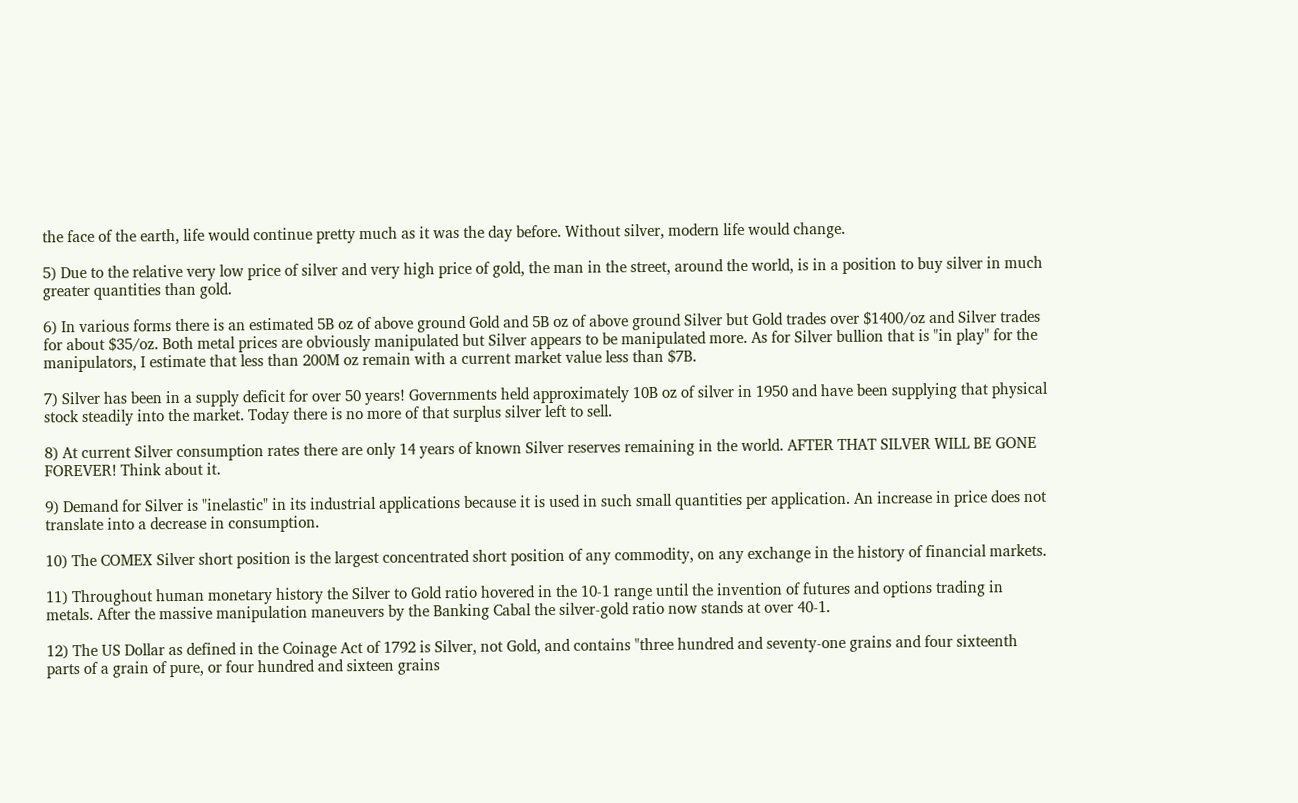the face of the earth, life would continue pretty much as it was the day before. Without silver, modern life would change.

5) Due to the relative very low price of silver and very high price of gold, the man in the street, around the world, is in a position to buy silver in much greater quantities than gold.

6) In various forms there is an estimated 5B oz of above ground Gold and 5B oz of above ground Silver but Gold trades over $1400/oz and Silver trades for about $35/oz. Both metal prices are obviously manipulated but Silver appears to be manipulated more. As for Silver bullion that is "in play" for the manipulators, I estimate that less than 200M oz remain with a current market value less than $7B.

7) Silver has been in a supply deficit for over 50 years! Governments held approximately 10B oz of silver in 1950 and have been supplying that physical stock steadily into the market. Today there is no more of that surplus silver left to sell.

8) At current Silver consumption rates there are only 14 years of known Silver reserves remaining in the world. AFTER THAT SILVER WILL BE GONE FOREVER! Think about it.

9) Demand for Silver is "inelastic" in its industrial applications because it is used in such small quantities per application. An increase in price does not translate into a decrease in consumption.

10) The COMEX Silver short position is the largest concentrated short position of any commodity, on any exchange in the history of financial markets.

11) Throughout human monetary history the Silver to Gold ratio hovered in the 10-1 range until the invention of futures and options trading in metals. After the massive manipulation maneuvers by the Banking Cabal the silver-gold ratio now stands at over 40-1.

12) The US Dollar as defined in the Coinage Act of 1792 is Silver, not Gold, and contains "three hundred and seventy-one grains and four sixteenth parts of a grain of pure, or four hundred and sixteen grains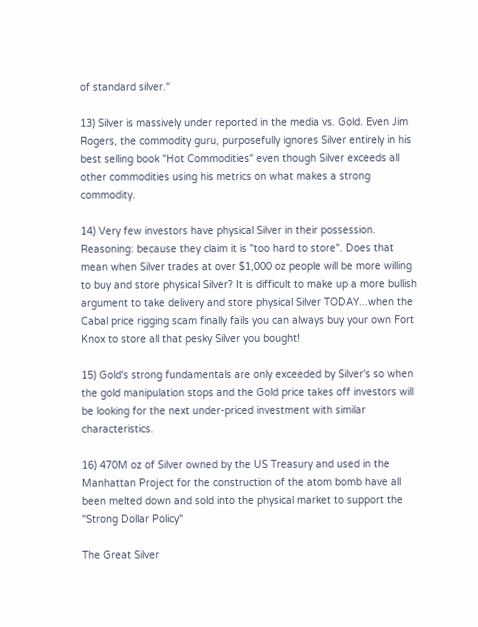of standard silver."

13) Silver is massively under reported in the media vs. Gold. Even Jim Rogers, the commodity guru, purposefully ignores Silver entirely in his best selling book "Hot Commodities" even though Silver exceeds all other commodities using his metrics on what makes a strong commodity.

14) Very few investors have physical Silver in their possession. Reasoning: because they claim it is "too hard to store". Does that mean when Silver trades at over $1,000 oz people will be more willing to buy and store physical Silver? It is difficult to make up a more bullish argument to take delivery and store physical Silver TODAY...when the Cabal price rigging scam finally fails you can always buy your own Fort Knox to store all that pesky Silver you bought!

15) Gold's strong fundamentals are only exceeded by Silver's so when the gold manipulation stops and the Gold price takes off investors will be looking for the next under-priced investment with similar characteristics.

16) 470M oz of Silver owned by the US Treasury and used in the Manhattan Project for the construction of the atom bomb have all been melted down and sold into the physical market to support the "Strong Dollar Policy"

The Great Silver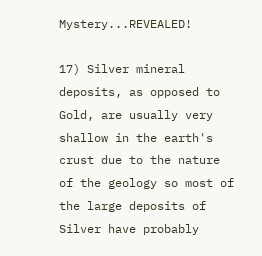Mystery...REVEALED!

17) Silver mineral deposits, as opposed to Gold, are usually very shallow in the earth's crust due to the nature of the geology so most of the large deposits of Silver have probably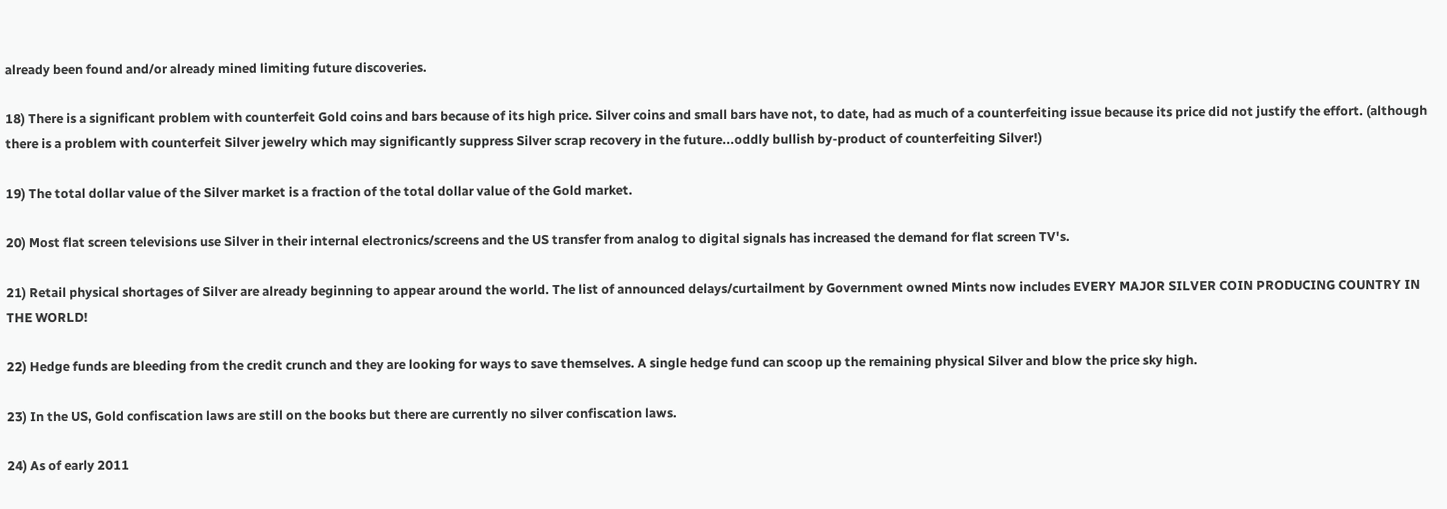already been found and/or already mined limiting future discoveries.

18) There is a significant problem with counterfeit Gold coins and bars because of its high price. Silver coins and small bars have not, to date, had as much of a counterfeiting issue because its price did not justify the effort. (although there is a problem with counterfeit Silver jewelry which may significantly suppress Silver scrap recovery in the future...oddly bullish by-product of counterfeiting Silver!)

19) The total dollar value of the Silver market is a fraction of the total dollar value of the Gold market.

20) Most flat screen televisions use Silver in their internal electronics/screens and the US transfer from analog to digital signals has increased the demand for flat screen TV's.

21) Retail physical shortages of Silver are already beginning to appear around the world. The list of announced delays/curtailment by Government owned Mints now includes EVERY MAJOR SILVER COIN PRODUCING COUNTRY IN THE WORLD!

22) Hedge funds are bleeding from the credit crunch and they are looking for ways to save themselves. A single hedge fund can scoop up the remaining physical Silver and blow the price sky high.

23) In the US, Gold confiscation laws are still on the books but there are currently no silver confiscation laws.

24) As of early 2011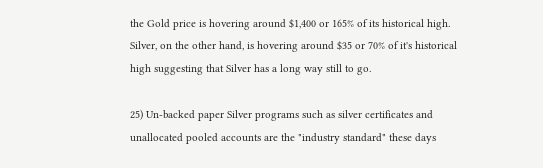the Gold price is hovering around $1,400 or 165% of its historical high. Silver, on the other hand, is hovering around $35 or 70% of it's historical high suggesting that Silver has a long way still to go.

25) Un-backed paper Silver programs such as silver certificates and unallocated pooled accounts are the "industry standard" these days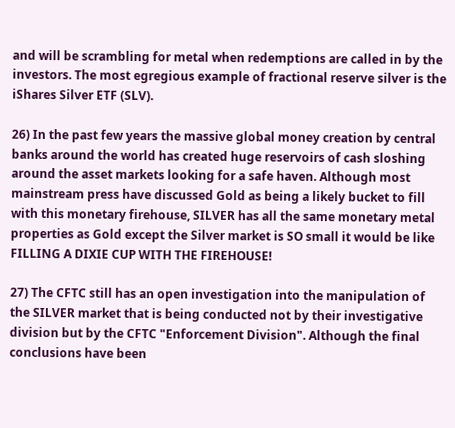and will be scrambling for metal when redemptions are called in by the investors. The most egregious example of fractional reserve silver is the iShares Silver ETF (SLV).

26) In the past few years the massive global money creation by central banks around the world has created huge reservoirs of cash sloshing around the asset markets looking for a safe haven. Although most mainstream press have discussed Gold as being a likely bucket to fill with this monetary firehouse, SILVER has all the same monetary metal properties as Gold except the Silver market is SO small it would be like FILLING A DIXIE CUP WITH THE FIREHOUSE!

27) The CFTC still has an open investigation into the manipulation of the SILVER market that is being conducted not by their investigative division but by the CFTC "Enforcement Division". Although the final conclusions have been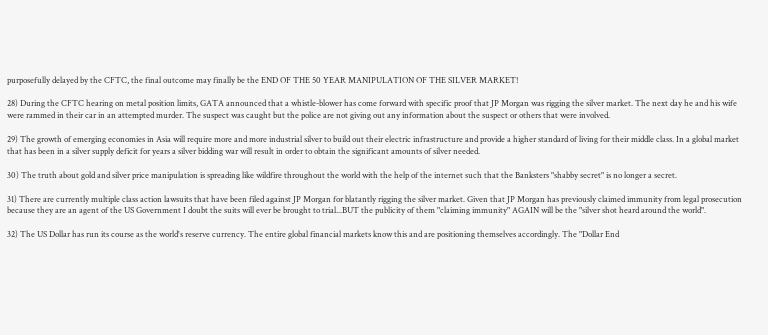purposefully delayed by the CFTC, the final outcome may finally be the END OF THE 50 YEAR MANIPULATION OF THE SILVER MARKET!

28) During the CFTC hearing on metal position limits, GATA announced that a whistle-blower has come forward with specific proof that JP Morgan was rigging the silver market. The next day he and his wife were rammed in their car in an attempted murder. The suspect was caught but the police are not giving out any information about the suspect or others that were involved.

29) The growth of emerging economies in Asia will require more and more industrial silver to build out their electric infrastructure and provide a higher standard of living for their middle class. In a global market that has been in a silver supply deficit for years a silver bidding war will result in order to obtain the significant amounts of silver needed.

30) The truth about gold and silver price manipulation is spreading like wildfire throughout the world with the help of the internet such that the Banksters "shabby secret" is no longer a secret.

31) There are currently multiple class action lawsuits that have been filed against JP Morgan for blatantly rigging the silver market. Given that JP Morgan has previously claimed immunity from legal prosecution because they are an agent of the US Government I doubt the suits will ever be brought to trial...BUT the publicity of them "claiming immunity" AGAIN will be the "silver shot heard around the world".

32) The US Dollar has run its course as the world's reserve currency. The entire global financial markets know this and are positioning themselves accordingly. The "Dollar End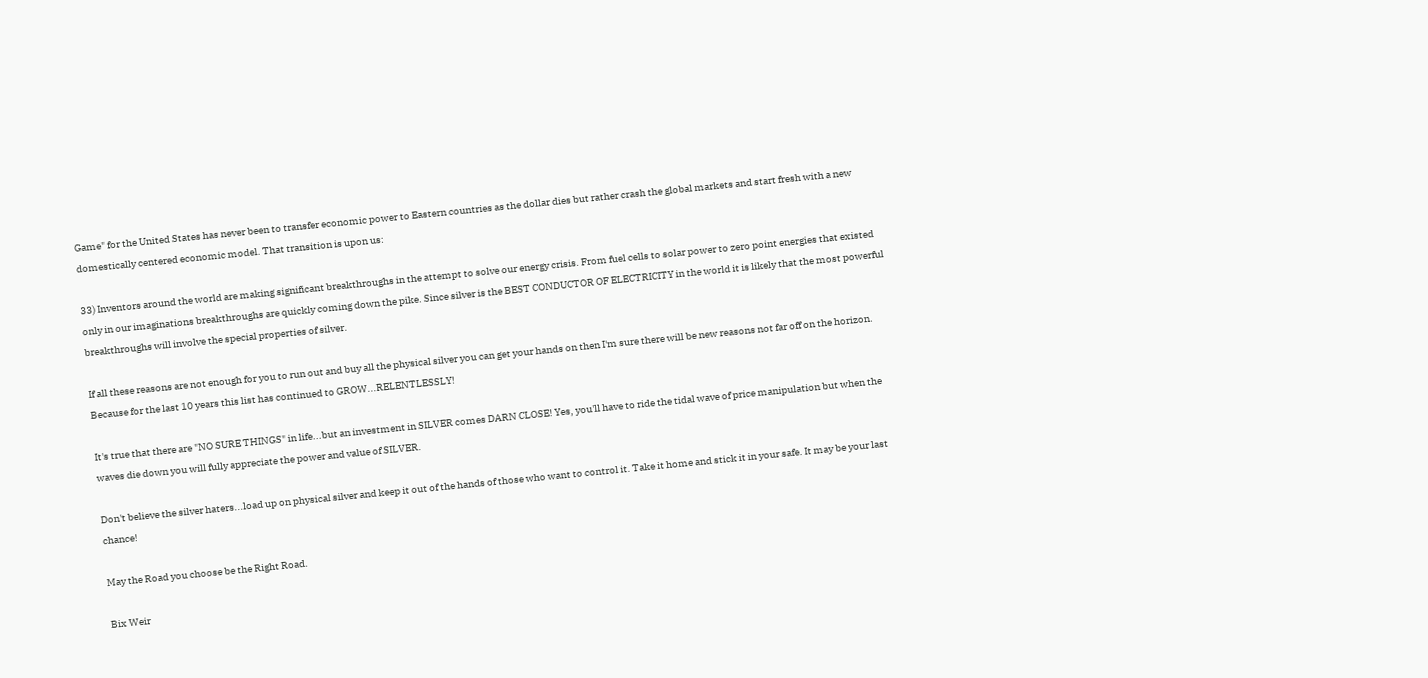Game" for the United States has never been to transfer economic power to Eastern countries as the dollar dies but rather crash the global markets and start fresh with a new domestically centered economic model. That transition is upon us:

33) Inventors around the world are making significant breakthroughs in the attempt to solve our energy crisis. From fuel cells to solar power to zero point energies that existed only in our imaginations breakthroughs are quickly coming down the pike. Since silver is the BEST CONDUCTOR OF ELECTRICITY in the world it is likely that the most powerful breakthroughs will involve the special properties of silver.

If all these reasons are not enough for you to run out and buy all the physical silver you can get your hands on then I'm sure there will be new reasons not far off on the horizon. Because for the last 10 years this list has continued to GROW...RELENTLESSLY!

It's true that there are "NO SURE THINGS" in life...but an investment in SILVER comes DARN CLOSE! Yes, you'll have to ride the tidal wave of price manipulation but when the waves die down you will fully appreciate the power and value of SILVER.

Don't believe the silver haters...load up on physical silver and keep it out of the hands of those who want to control it. Take it home and stick it in your safe. It may be your last chance!

May the Road you choose be the Right Road.

Bix Weir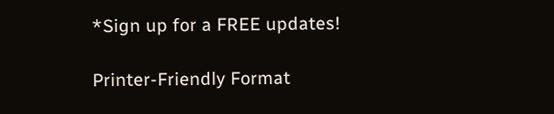*Sign up for a FREE updates!

Printer-Friendly Format